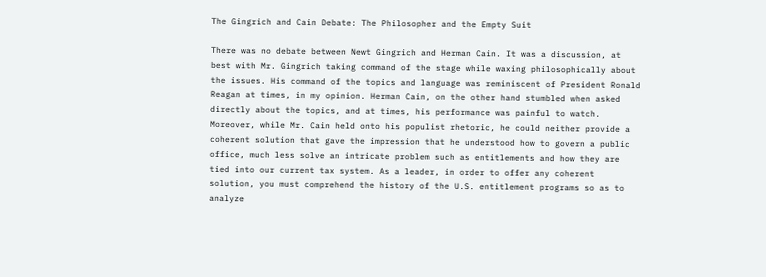The Gingrich and Cain Debate: The Philosopher and the Empty Suit

There was no debate between Newt Gingrich and Herman Cain. It was a discussion, at best with Mr. Gingrich taking command of the stage while waxing philosophically about the issues. His command of the topics and language was reminiscent of President Ronald Reagan at times, in my opinion. Herman Cain, on the other hand stumbled when asked directly about the topics, and at times, his performance was painful to watch. Moreover, while Mr. Cain held onto his populist rhetoric, he could neither provide a coherent solution that gave the impression that he understood how to govern a public office, much less solve an intricate problem such as entitlements and how they are tied into our current tax system. As a leader, in order to offer any coherent solution, you must comprehend the history of the U.S. entitlement programs so as to analyze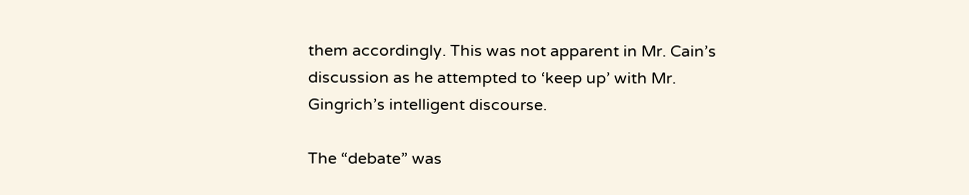them accordingly. This was not apparent in Mr. Cain’s discussion as he attempted to ‘keep up’ with Mr. Gingrich’s intelligent discourse.

The “debate” was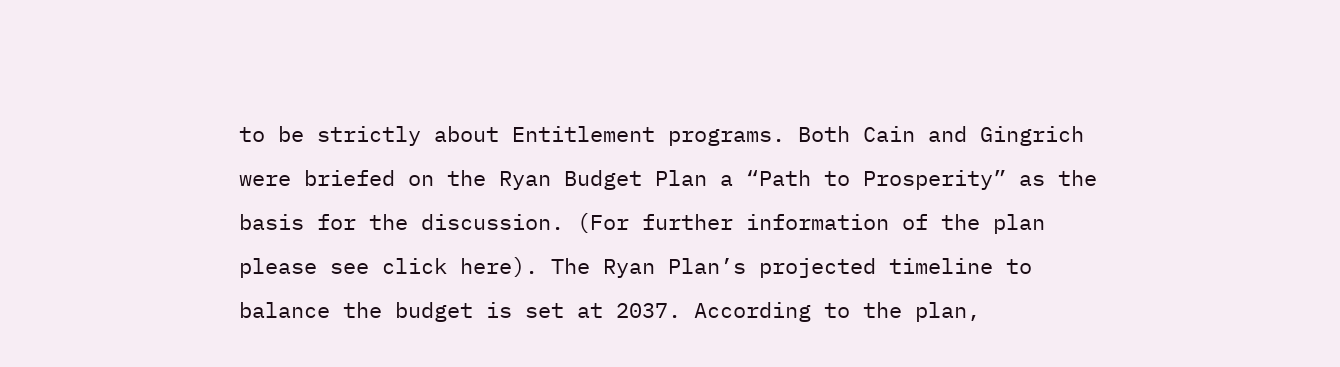to be strictly about Entitlement programs. Both Cain and Gingrich were briefed on the Ryan Budget Plan a “Path to Prosperity” as the basis for the discussion. (For further information of the plan please see click here). The Ryan Plan’s projected timeline to balance the budget is set at 2037. According to the plan,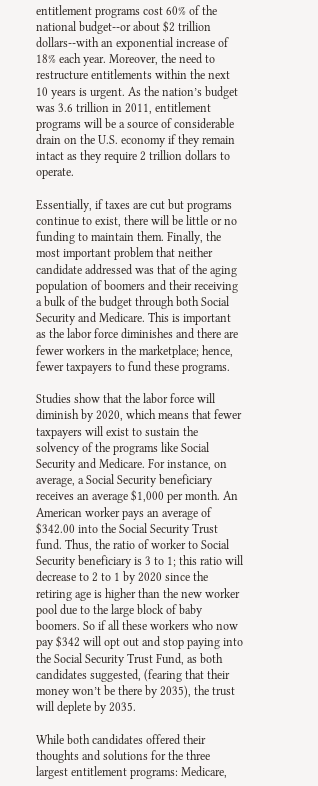entitlement programs cost 60% of the national budget--or about $2 trillion dollars--with an exponential increase of 18% each year. Moreover, the need to restructure entitlements within the next 10 years is urgent. As the nation’s budget was 3.6 trillion in 2011, entitlement programs will be a source of considerable drain on the U.S. economy if they remain intact as they require 2 trillion dollars to operate.

Essentially, if taxes are cut but programs continue to exist, there will be little or no funding to maintain them. Finally, the most important problem that neither candidate addressed was that of the aging population of boomers and their receiving a bulk of the budget through both Social Security and Medicare. This is important as the labor force diminishes and there are fewer workers in the marketplace; hence, fewer taxpayers to fund these programs.

Studies show that the labor force will diminish by 2020, which means that fewer taxpayers will exist to sustain the solvency of the programs like Social Security and Medicare. For instance, on average, a Social Security beneficiary receives an average $1,000 per month. An American worker pays an average of $342.00 into the Social Security Trust fund. Thus, the ratio of worker to Social Security beneficiary is 3 to 1; this ratio will decrease to 2 to 1 by 2020 since the retiring age is higher than the new worker pool due to the large block of baby boomers. So if all these workers who now pay $342 will opt out and stop paying into the Social Security Trust Fund, as both candidates suggested, (fearing that their money won’t be there by 2035), the trust will deplete by 2035.

While both candidates offered their thoughts and solutions for the three largest entitlement programs: Medicare,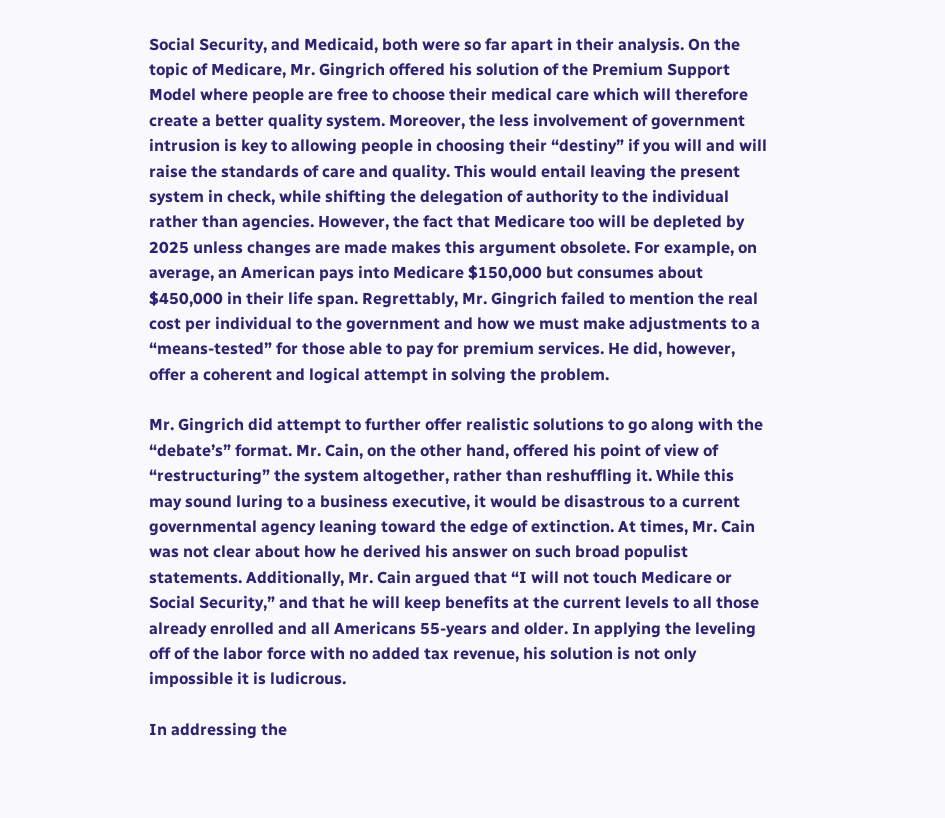Social Security, and Medicaid, both were so far apart in their analysis. On the topic of Medicare, Mr. Gingrich offered his solution of the Premium Support Model where people are free to choose their medical care which will therefore create a better quality system. Moreover, the less involvement of government intrusion is key to allowing people in choosing their “destiny” if you will and will raise the standards of care and quality. This would entail leaving the present system in check, while shifting the delegation of authority to the individual rather than agencies. However, the fact that Medicare too will be depleted by 2025 unless changes are made makes this argument obsolete. For example, on average, an American pays into Medicare $150,000 but consumes about $450,000 in their life span. Regrettably, Mr. Gingrich failed to mention the real cost per individual to the government and how we must make adjustments to a “means-tested” for those able to pay for premium services. He did, however, offer a coherent and logical attempt in solving the problem.

Mr. Gingrich did attempt to further offer realistic solutions to go along with the “debate’s” format. Mr. Cain, on the other hand, offered his point of view of “restructuring” the system altogether, rather than reshuffling it. While this may sound luring to a business executive, it would be disastrous to a current governmental agency leaning toward the edge of extinction. At times, Mr. Cain was not clear about how he derived his answer on such broad populist statements. Additionally, Mr. Cain argued that “I will not touch Medicare or Social Security,” and that he will keep benefits at the current levels to all those already enrolled and all Americans 55-years and older. In applying the leveling off of the labor force with no added tax revenue, his solution is not only impossible it is ludicrous.

In addressing the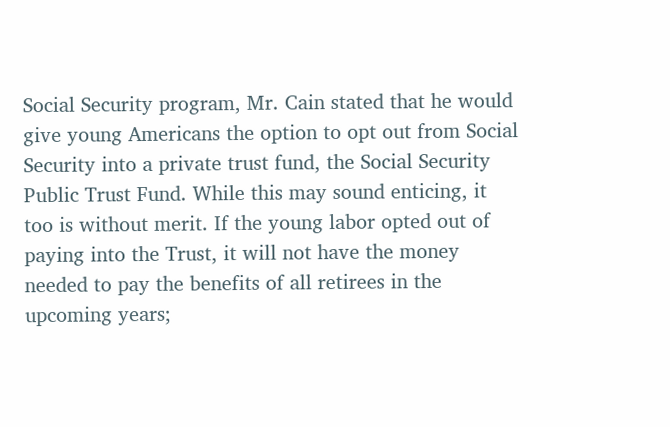Social Security program, Mr. Cain stated that he would give young Americans the option to opt out from Social Security into a private trust fund, the Social Security Public Trust Fund. While this may sound enticing, it too is without merit. If the young labor opted out of paying into the Trust, it will not have the money needed to pay the benefits of all retirees in the upcoming years;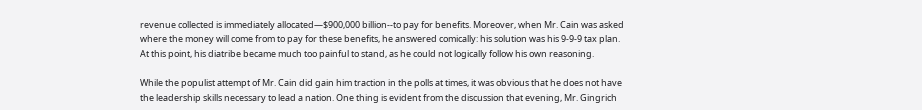revenue collected is immediately allocated—$900,000 billion--to pay for benefits. Moreover, when Mr. Cain was asked where the money will come from to pay for these benefits, he answered comically: his solution was his 9-9-9 tax plan. At this point, his diatribe became much too painful to stand, as he could not logically follow his own reasoning.

While the populist attempt of Mr. Cain did gain him traction in the polls at times, it was obvious that he does not have the leadership skills necessary to lead a nation. One thing is evident from the discussion that evening, Mr. Gingrich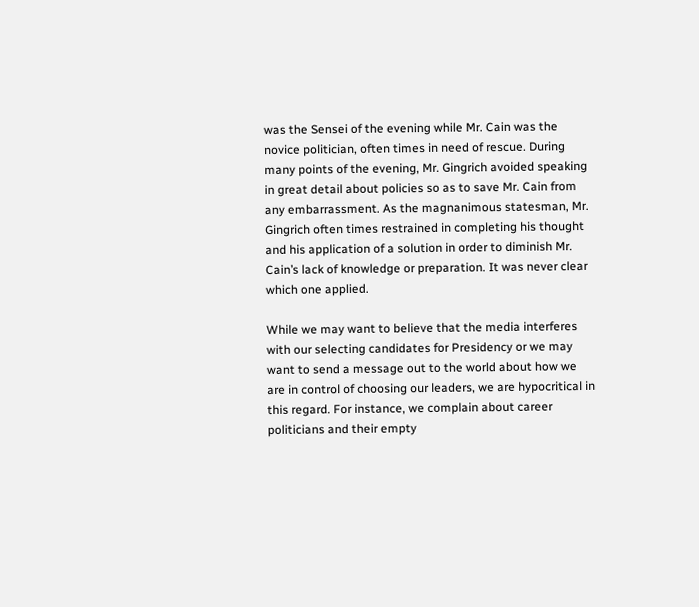was the Sensei of the evening while Mr. Cain was the novice politician, often times in need of rescue. During many points of the evening, Mr. Gingrich avoided speaking in great detail about policies so as to save Mr. Cain from any embarrassment. As the magnanimous statesman, Mr. Gingrich often times restrained in completing his thought and his application of a solution in order to diminish Mr. Cain’s lack of knowledge or preparation. It was never clear which one applied.

While we may want to believe that the media interferes with our selecting candidates for Presidency or we may want to send a message out to the world about how we are in control of choosing our leaders, we are hypocritical in this regard. For instance, we complain about career politicians and their empty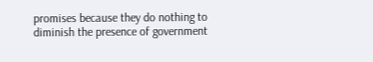promises because they do nothing to diminish the presence of government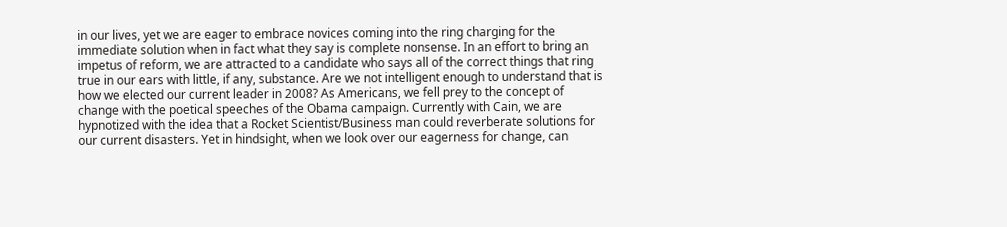in our lives, yet we are eager to embrace novices coming into the ring charging for the immediate solution when in fact what they say is complete nonsense. In an effort to bring an impetus of reform, we are attracted to a candidate who says all of the correct things that ring true in our ears with little, if any, substance. Are we not intelligent enough to understand that is how we elected our current leader in 2008? As Americans, we fell prey to the concept of change with the poetical speeches of the Obama campaign. Currently with Cain, we are hypnotized with the idea that a Rocket Scientist/Business man could reverberate solutions for our current disasters. Yet in hindsight, when we look over our eagerness for change, can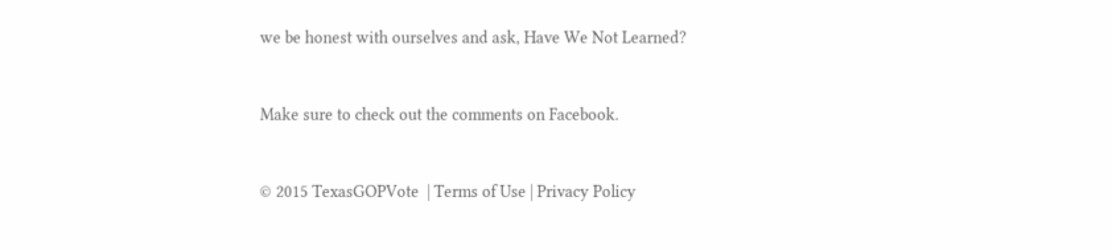we be honest with ourselves and ask, Have We Not Learned?


Make sure to check out the comments on Facebook.


© 2015 TexasGOPVote  | Terms of Use | Privacy Policy